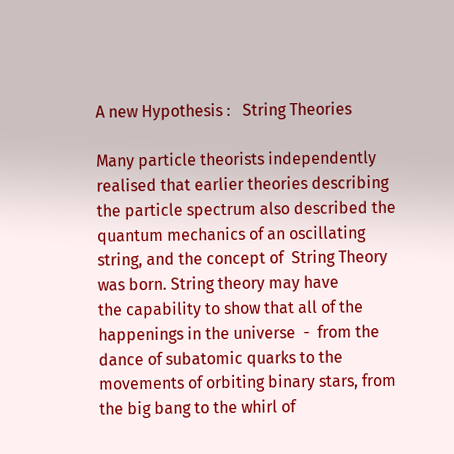A new Hypothesis :   String Theories

Many particle theorists independently realised that earlier theories describing
the particle spectrum also described the quantum mechanics of an oscillating string, and the concept of  String Theory  was born. String theory may have
the capability to show that all of the happenings in the universe  -  from the
dance of subatomic quarks to the movements of orbiting binary stars, from
the big bang to the whirl of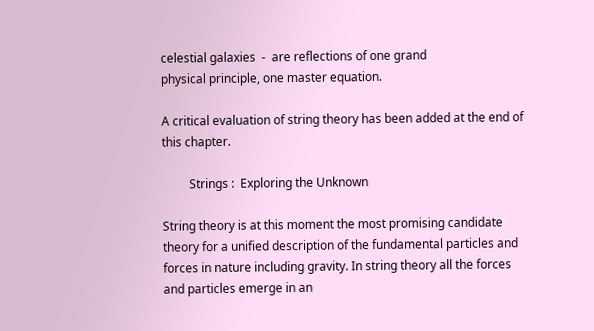celestial galaxies  -  are reflections of one grand
physical principle, one master equation.

A critical evaluation of string theory has been added at the end of this chapter.

         Strings :  Exploring the Unknown

String theory is at this moment the most promising candidate theory for a unified description of the fundamental particles and forces in nature including gravity. In string theory all the forces and particles emerge in an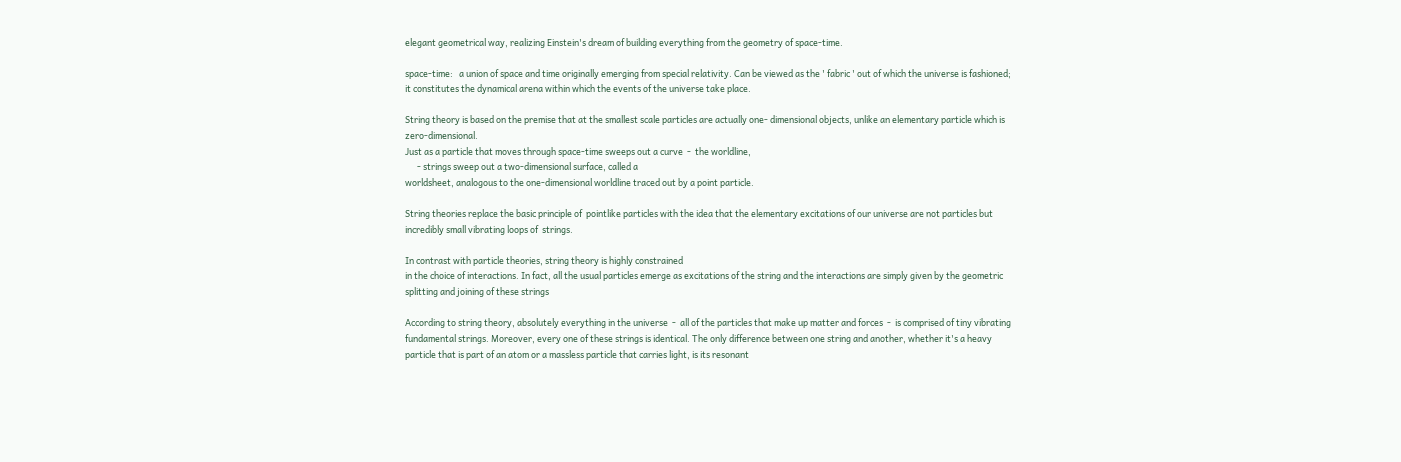elegant geometrical way, realizing Einstein's dream of building everything from the geometry of space-time.

space-time:   a union of space and time originally emerging from special relativity. Can be viewed as the ' fabric ' out of which the universe is fashioned; it constitutes the dynamical arena within which the events of the universe take place.

String theory is based on the premise that at the smallest scale particles are actually one- dimensional objects, unlike an elementary particle which is zero-dimensional.
Just as a particle that moves through space-time sweeps out a curve  -  the worldline,
      - strings sweep out a two-dimensional surface, called a
worldsheet, analogous to the one-dimensional worldline traced out by a point particle.

String theories replace the basic principle of  pointlike particles with the idea that the elementary excitations of our universe are not particles but incredibly small vibrating loops of  strings.

In contrast with particle theories, string theory is highly constrained
in the choice of interactions. In fact, all the usual particles emerge as excitations of the string and the interactions are simply given by the geometric splitting and joining of these strings

According to string theory, absolutely everything in the universe  -  all of the particles that make up matter and forces  -  is comprised of tiny vibrating fundamental strings. Moreover, every one of these strings is identical. The only difference between one string and another, whether it's a heavy particle that is part of an atom or a massless particle that carries light, is its resonant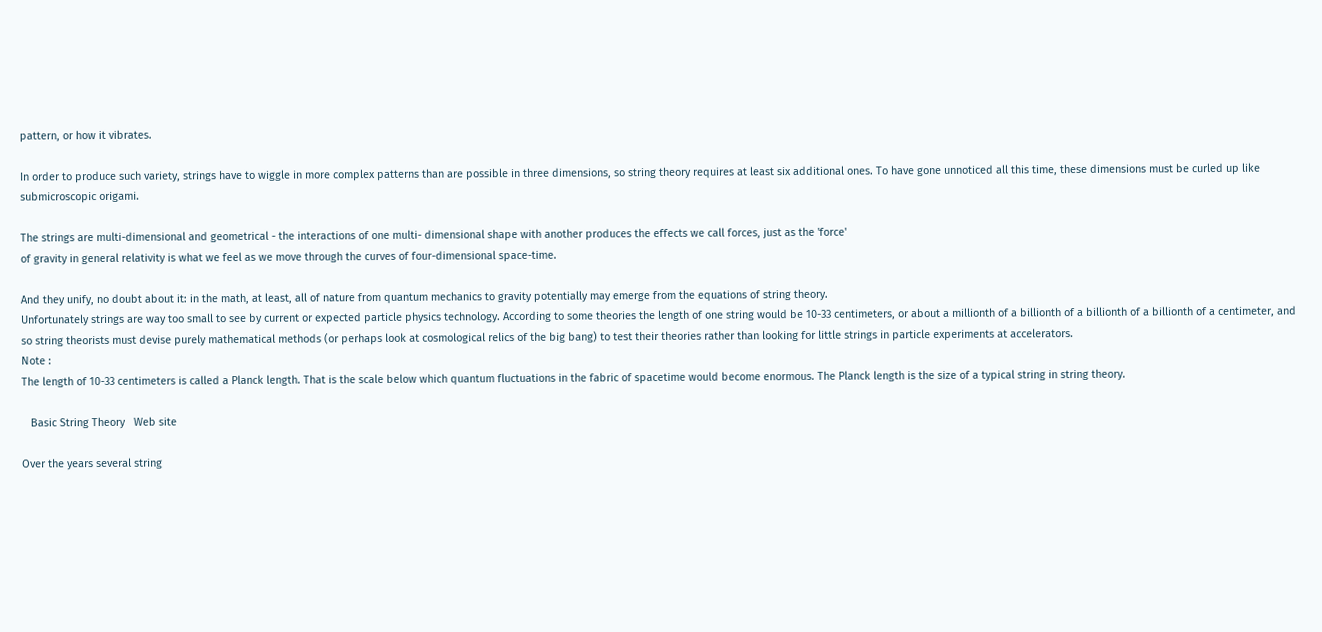pattern, or how it vibrates.

In order to produce such variety, strings have to wiggle in more complex patterns than are possible in three dimensions, so string theory requires at least six additional ones. To have gone unnoticed all this time, these dimensions must be curled up like submicroscopic origami.

The strings are multi-dimensional and geometrical - the interactions of one multi- dimensional shape with another produces the effects we call forces, just as the 'force'
of gravity in general relativity is what we feel as we move through the curves of four-dimensional space-time.

And they unify, no doubt about it: in the math, at least, all of nature from quantum mechanics to gravity potentially may emerge from the equations of string theory.
Unfortunately strings are way too small to see by current or expected particle physics technology. According to some theories the length of one string would be 10-33 centimeters, or about a millionth of a billionth of a billionth of a billionth of a centimeter, and so string theorists must devise purely mathematical methods (or perhaps look at cosmological relics of the big bang) to test their theories rather than looking for little strings in particle experiments at accelerators.
Note :
The length of 10-33 centimeters is called a Planck length. That is the scale below which quantum fluctuations in the fabric of spacetime would become enormous. The Planck length is the size of a typical string in string theory.

   Basic String Theory   Web site

Over the years several string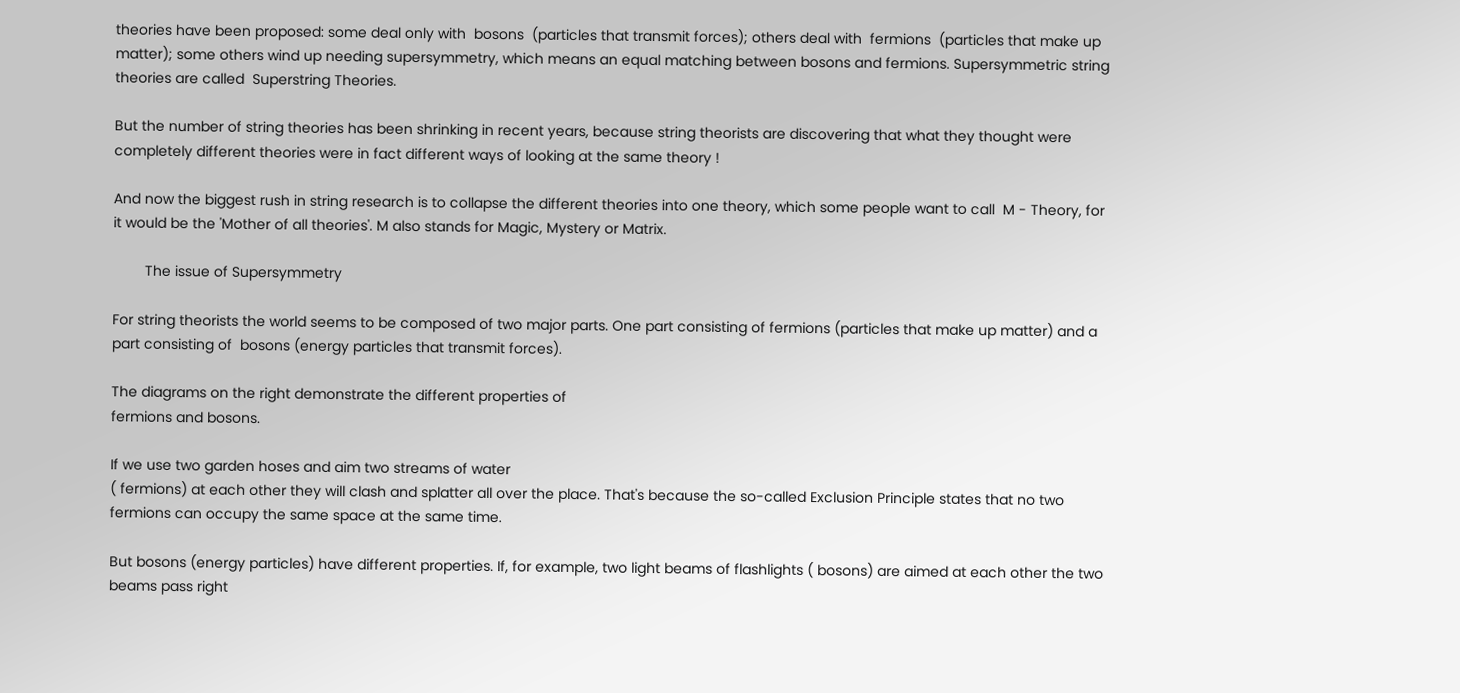theories have been proposed: some deal only with  bosons  (particles that transmit forces); others deal with  fermions  (particles that make up matter); some others wind up needing supersymmetry, which means an equal matching between bosons and fermions. Supersymmetric string theories are called  Superstring Theories.

But the number of string theories has been shrinking in recent years, because string theorists are discovering that what they thought were completely different theories were in fact different ways of looking at the same theory !

And now the biggest rush in string research is to collapse the different theories into one theory, which some people want to call  M - Theory, for it would be the 'Mother of all theories'. M also stands for Magic, Mystery or Matrix.

        The issue of Supersymmetry

For string theorists the world seems to be composed of two major parts. One part consisting of fermions (particles that make up matter) and a part consisting of  bosons (energy particles that transmit forces).

The diagrams on the right demonstrate the different properties of
fermions and bosons.

If we use two garden hoses and aim two streams of water
( fermions) at each other they will clash and splatter all over the place. That's because the so-called Exclusion Principle states that no two fermions can occupy the same space at the same time.

But bosons (energy particles) have different properties. If, for example, two light beams of flashlights ( bosons) are aimed at each other the two beams pass right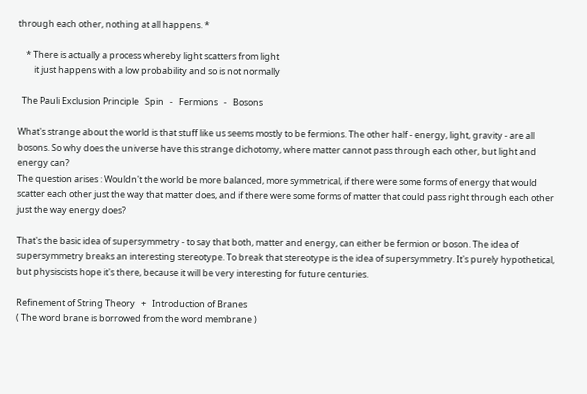through each other, nothing at all happens. *

    * There is actually a process whereby light scatters from light
        it just happens with a low probability and so is not normally

  The Pauli Exclusion Principle   Spin   -   Fermions   -   Bosons

What's strange about the world is that stuff like us seems mostly to be fermions. The other half - energy, light, gravity - are all bosons. So why does the universe have this strange dichotomy, where matter cannot pass through each other, but light and energy can?
The question arises : Wouldn't the world be more balanced, more symmetrical, if there were some forms of energy that would scatter each other just the way that matter does, and if there were some forms of matter that could pass right through each other just the way energy does?

That's the basic idea of supersymmetry - to say that both, matter and energy, can either be fermion or boson. The idea of supersymmetry breaks an interesting stereotype. To break that stereotype is the idea of supersymmetry. It's purely hypothetical, but physiscists hope it's there, because it will be very interesting for future centuries.

Refinement of String Theory   +   Introduction of Branes
( The word brane is borrowed from the word membrane )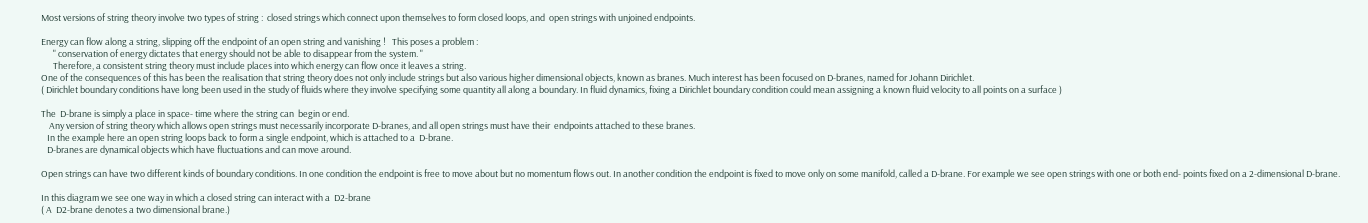Most versions of string theory involve two types of string :  closed strings which connect upon themselves to form closed loops, and  open strings with unjoined endpoints.

Energy can flow along a string, slipping off the endpoint of an open string and vanishing !   This poses a problem :
      " conservation of energy dictates that energy should not be able to disappear from the system. "
      Therefore, a consistent string theory must include places into which energy can flow once it leaves a string.
One of the consequences of this has been the realisation that string theory does not only include strings but also various higher dimensional objects, known as branes. Much interest has been focused on D-branes, named for Johann Dirichlet.
( Dirichlet boundary conditions have long been used in the study of fluids where they involve specifying some quantity all along a boundary. In fluid dynamics, fixing a Dirichlet boundary condition could mean assigning a known fluid velocity to all points on a surface )

The  D-brane is simply a place in space- time where the string can  begin or end.
    Any version of string theory which allows open strings must necessarily incorporate D-branes, and all open strings must have their  endpoints attached to these branes.
   In the example here an open string loops back to form a single endpoint, which is attached to a  D-brane.
   D-branes are dynamical objects which have fluctuations and can move around.

Open strings can have two different kinds of boundary conditions. In one condition the endpoint is free to move about but no momentum flows out. In another condition the endpoint is fixed to move only on some manifold, called a D-brane. For example we see open strings with one or both end- points fixed on a 2-dimensional D-brane.

In this diagram we see one way in which a closed string can interact with a  D2-brane
( A  D2-brane denotes a two dimensional brane.)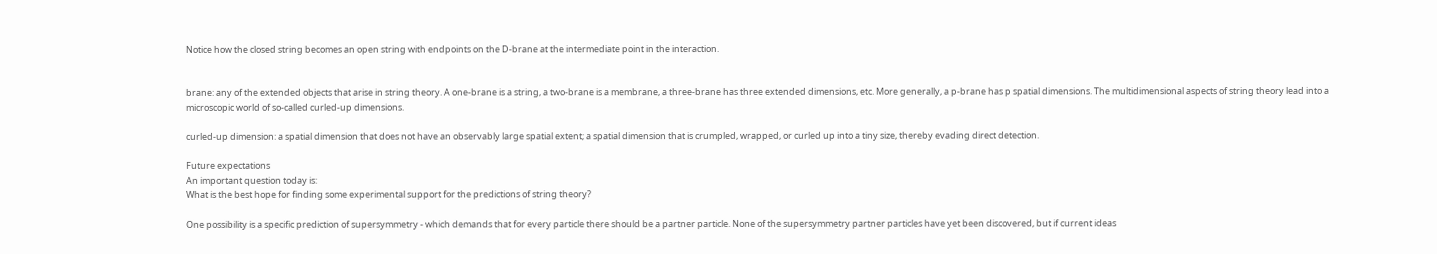Notice how the closed string becomes an open string with endpoints on the D-brane at the intermediate point in the interaction.


brane: any of the extended objects that arise in string theory. A one-brane is a string, a two-brane is a membrane, a three-brane has three extended dimensions, etc. More generally, a p-brane has p spatial dimensions. The multidimensional aspects of string theory lead into a microscopic world of so-called curled-up dimensions.

curled-up dimension: a spatial dimension that does not have an observably large spatial extent; a spatial dimension that is crumpled, wrapped, or curled up into a tiny size, thereby evading direct detection.

Future expectations
An important question today is:
What is the best hope for finding some experimental support for the predictions of string theory?

One possibility is a specific prediction of supersymmetry - which demands that for every particle there should be a partner particle. None of the supersymmetry partner particles have yet been discovered, but if current ideas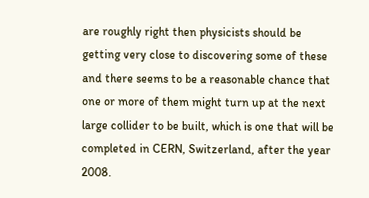are roughly right then physicists should be getting very close to discovering some of these and there seems to be a reasonable chance that one or more of them might turn up at the next large collider to be built, which is one that will be completed in CERN, Switzerland, after the year 2008.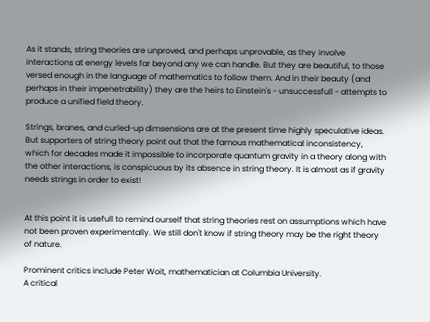As it stands, string theories are unproved, and perhaps unprovable, as they involve interactions at energy levels far beyond any we can handle. But they are beautiful, to those versed enough in the language of mathematics to follow them. And in their beauty (and perhaps in their impenetrability) they are the heirs to Einstein's - unsuccessfull - attempts to produce a unified field theory.

Strings, branes, and curled-up dimsensions are at the present time highly speculative ideas. But supporters of string theory point out that the famous mathematical inconsistency, which for decades made it impossible to incorporate quantum gravity in a theory along with the other interactions, is conspicuous by its absence in string theory. It is almost as if gravity needs strings in order to exist!


At this point it is usefull to remind ourself that string theories rest on assumptions which have not been proven experimentally. We still don't know if string theory may be the right theory of nature.

Prominent critics include Peter Woit, mathematician at Columbia University.
A critical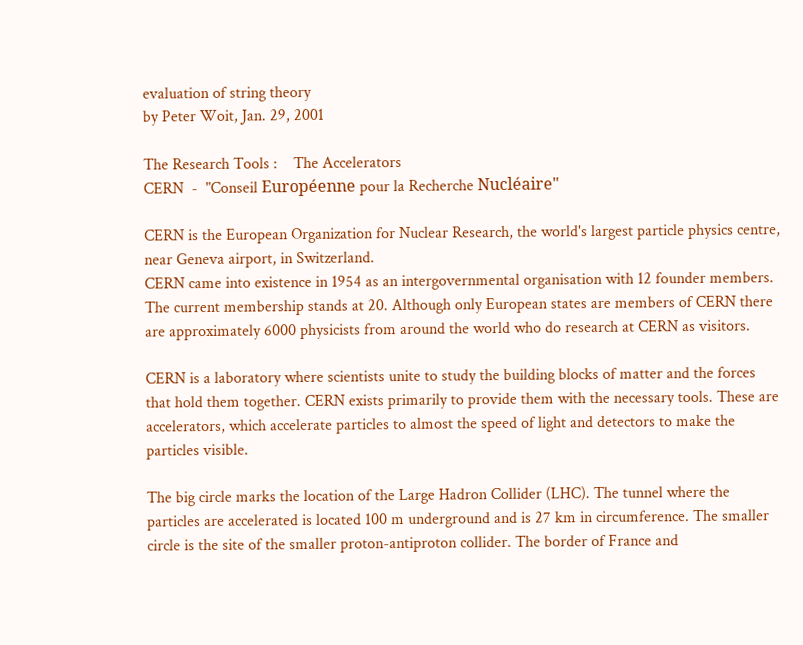evaluation of string theory
by Peter Woit, Jan. 29, 2001

The Research Tools :    The Accelerators
CERN  -  "Conseil Européenne pour la Recherche Nucléaire"

CERN is the European Organization for Nuclear Research, the world's largest particle physics centre, near Geneva airport, in Switzerland.
CERN came into existence in 1954 as an intergovernmental organisation with 12 founder members. The current membership stands at 20. Although only European states are members of CERN there are approximately 6000 physicists from around the world who do research at CERN as visitors.

CERN is a laboratory where scientists unite to study the building blocks of matter and the forces that hold them together. CERN exists primarily to provide them with the necessary tools. These are accelerators, which accelerate particles to almost the speed of light and detectors to make the particles visible.

The big circle marks the location of the Large Hadron Collider (LHC). The tunnel where the particles are accelerated is located 100 m underground and is 27 km in circumference. The smaller circle is the site of the smaller proton-antiproton collider. The border of France and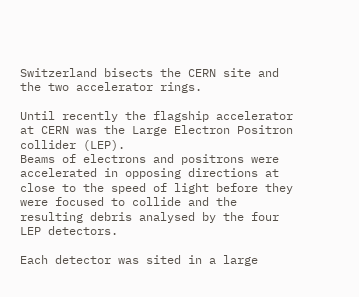Switzerland bisects the CERN site and the two accelerator rings.

Until recently the flagship accelerator at CERN was the Large Electron Positron collider (LEP).
Beams of electrons and positrons were accelerated in opposing directions at close to the speed of light before they were focused to collide and the resulting debris analysed by the four LEP detectors.

Each detector was sited in a large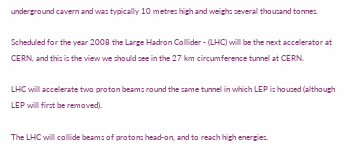underground cavern and was typically 10 metres high and weighs several thousand tonnes.

Scheduled for the year 2008 the Large Hadron Collider - (LHC) will be the next accelerator at CERN, and this is the view we should see in the 27 km circumference tunnel at CERN.

LHC will accelerate two proton beams round the same tunnel in which LEP is housed (although LEP will first be removed).

The LHC will collide beams of protons head-on, and to reach high energies,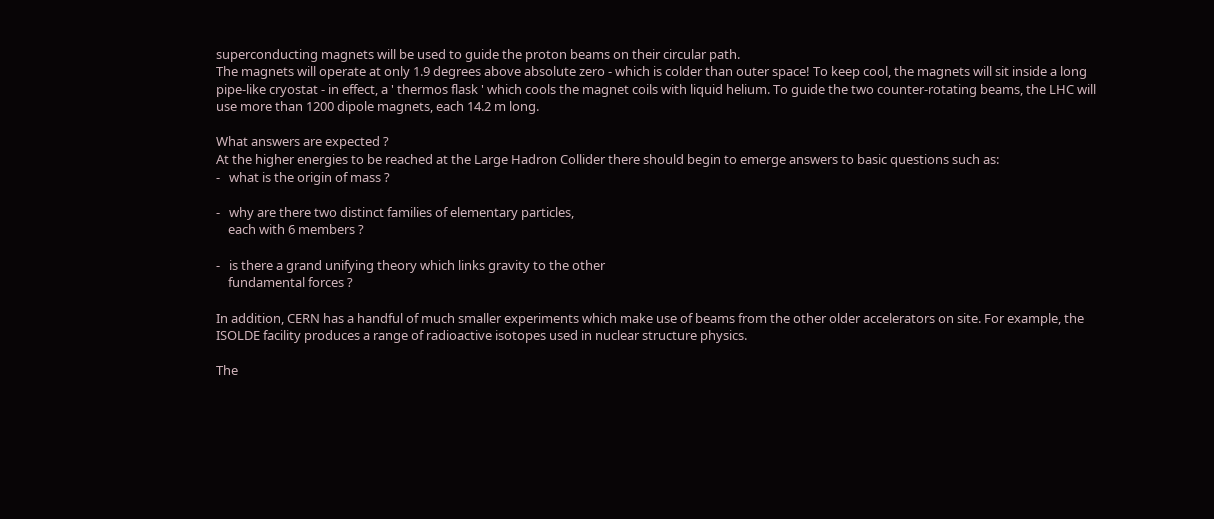superconducting magnets will be used to guide the proton beams on their circular path.
The magnets will operate at only 1.9 degrees above absolute zero - which is colder than outer space! To keep cool, the magnets will sit inside a long pipe-like cryostat - in effect, a ' thermos flask ' which cools the magnet coils with liquid helium. To guide the two counter-rotating beams, the LHC will use more than 1200 dipole magnets, each 14.2 m long.

What answers are expected ?
At the higher energies to be reached at the Large Hadron Collider there should begin to emerge answers to basic questions such as:
-   what is the origin of mass ?

-   why are there two distinct families of elementary particles,
    each with 6 members ?

-   is there a grand unifying theory which links gravity to the other
    fundamental forces ?

In addition, CERN has a handful of much smaller experiments which make use of beams from the other older accelerators on site. For example, the ISOLDE facility produces a range of radioactive isotopes used in nuclear structure physics.

The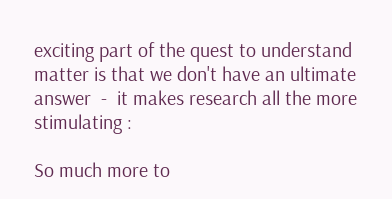exciting part of the quest to understand matter is that we don't have an ultimate answer  -  it makes research all the more stimulating :

So much more to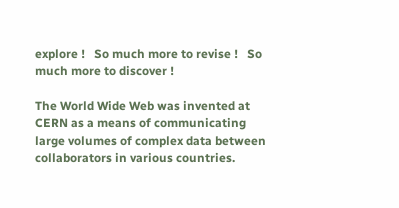explore !   So much more to revise !   So much more to discover !

The World Wide Web was invented at CERN as a means of communicating large volumes of complex data between collaborators in various countries.